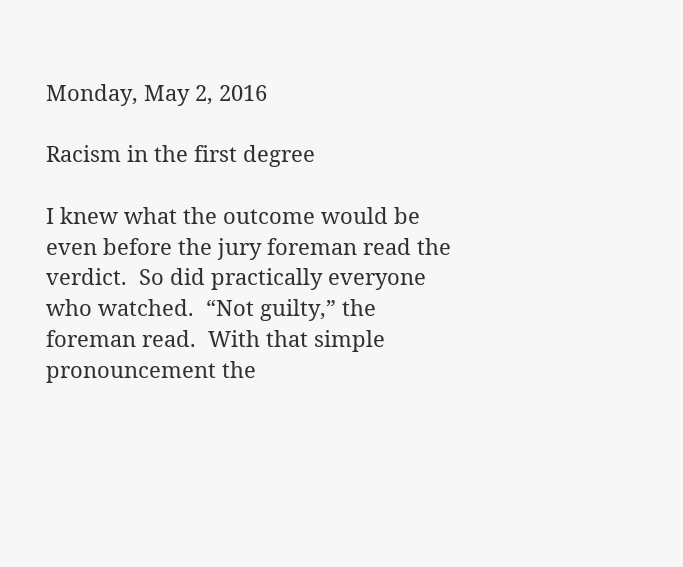Monday, May 2, 2016

Racism in the first degree

I knew what the outcome would be even before the jury foreman read the verdict.  So did practically everyone who watched.  “Not guilty,” the foreman read.  With that simple pronouncement the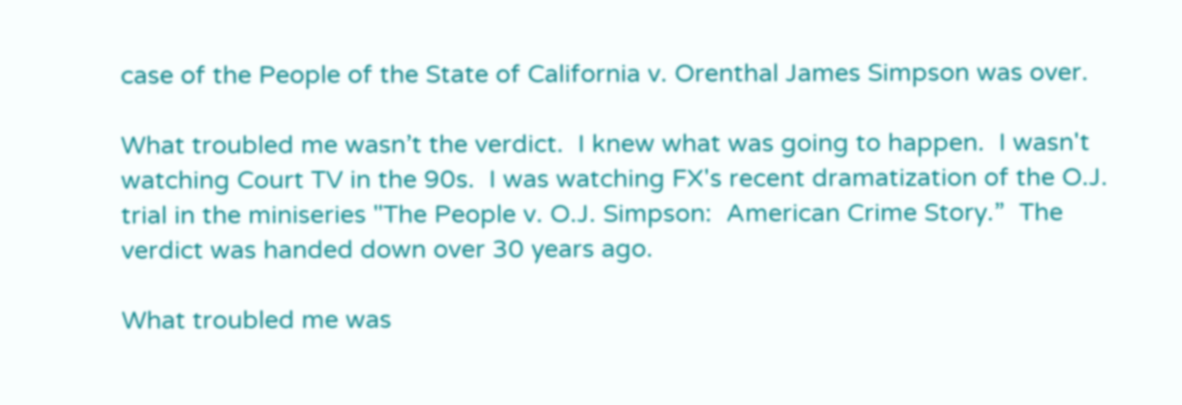case of the People of the State of California v. Orenthal James Simpson was over.

What troubled me wasn’t the verdict.  I knew what was going to happen.  I wasn't watching Court TV in the 90s.  I was watching FX's recent dramatization of the O.J. trial in the miniseries "The People v. O.J. Simpson:  American Crime Story.”  The verdict was handed down over 30 years ago.

What troubled me was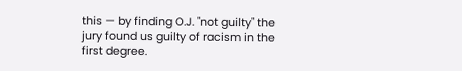this — by finding O.J. "not guilty" the jury found us guilty of racism in the first degree.